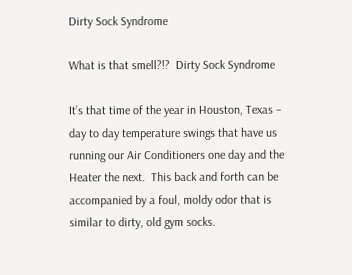Dirty Sock Syndrome

What is that smell?!?  Dirty Sock Syndrome

It’s that time of the year in Houston, Texas – day to day temperature swings that have us running our Air Conditioners one day and the Heater the next.  This back and forth can be accompanied by a foul, moldy odor that is similar to dirty, old gym socks.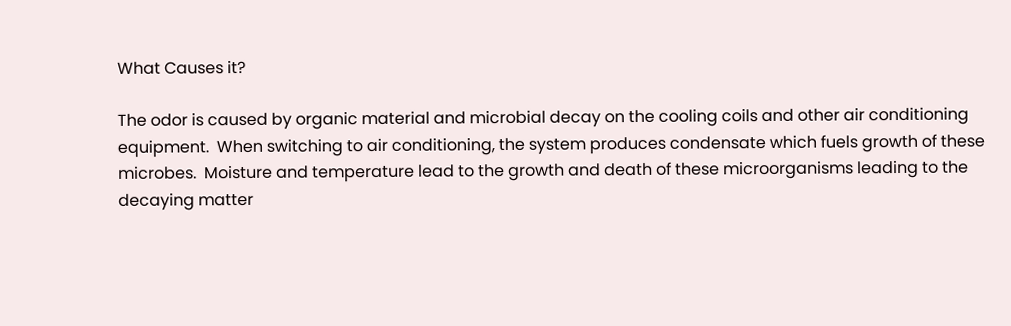What Causes it?

The odor is caused by organic material and microbial decay on the cooling coils and other air conditioning equipment.  When switching to air conditioning, the system produces condensate which fuels growth of these microbes.  Moisture and temperature lead to the growth and death of these microorganisms leading to the decaying matter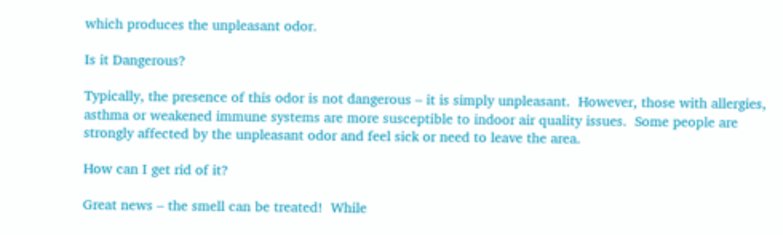which produces the unpleasant odor.

Is it Dangerous?

Typically, the presence of this odor is not dangerous – it is simply unpleasant.  However, those with allergies, asthma or weakened immune systems are more susceptible to indoor air quality issues.  Some people are strongly affected by the unpleasant odor and feel sick or need to leave the area.

How can I get rid of it?

Great news – the smell can be treated!  While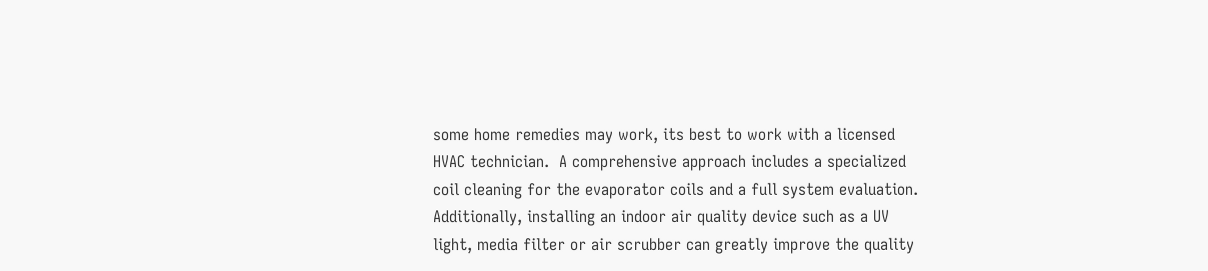some home remedies may work, its best to work with a licensed HVAC technician.  A comprehensive approach includes a specialized coil cleaning for the evaporator coils and a full system evaluation.  Additionally, installing an indoor air quality device such as a UV light, media filter or air scrubber can greatly improve the quality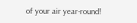of your air year-round!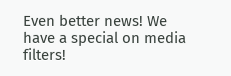Even better news! We have a special on media filters!